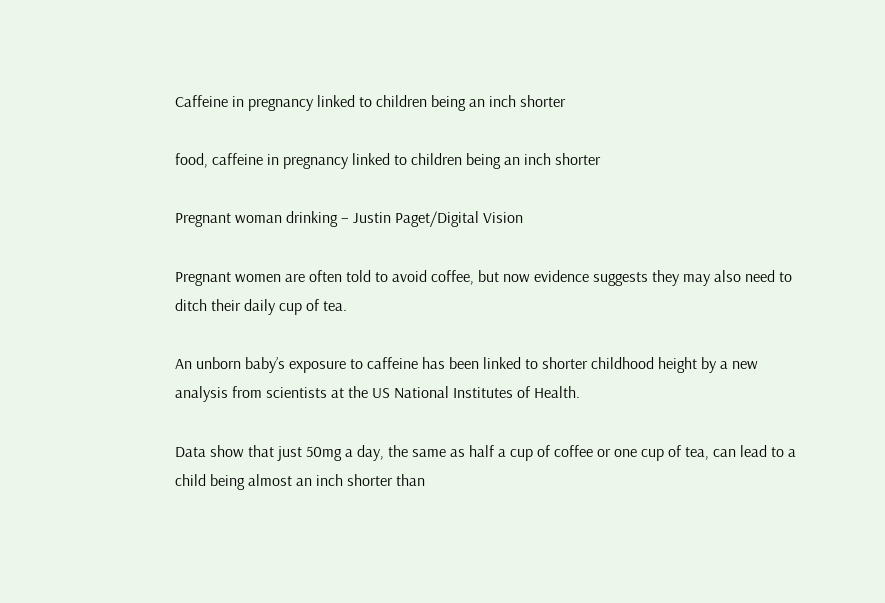Caffeine in pregnancy linked to children being an inch shorter

food, caffeine in pregnancy linked to children being an inch shorter

Pregnant woman drinking – Justin Paget/Digital Vision

Pregnant women are often told to avoid coffee, but now evidence suggests they may also need to ditch their daily cup of tea.

An unborn baby’s exposure to caffeine has been linked to shorter childhood height by a new analysis from scientists at the US National Institutes of Health.

Data show that just 50mg a day, the same as half a cup of coffee or one cup of tea, can lead to a child being almost an inch shorter than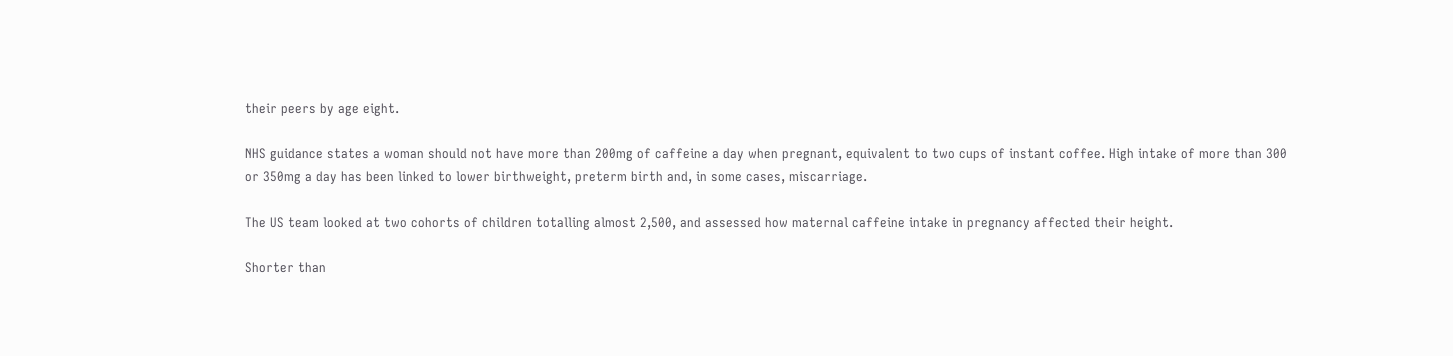their peers by age eight.

NHS guidance states a woman should not have more than 200mg of caffeine a day when pregnant, equivalent to two cups of instant coffee. High intake of more than 300 or 350mg a day has been linked to lower birthweight, preterm birth and, in some cases, miscarriage.

The US team looked at two cohorts of children totalling almost 2,500, and assessed how maternal caffeine intake in pregnancy affected their height.

Shorter than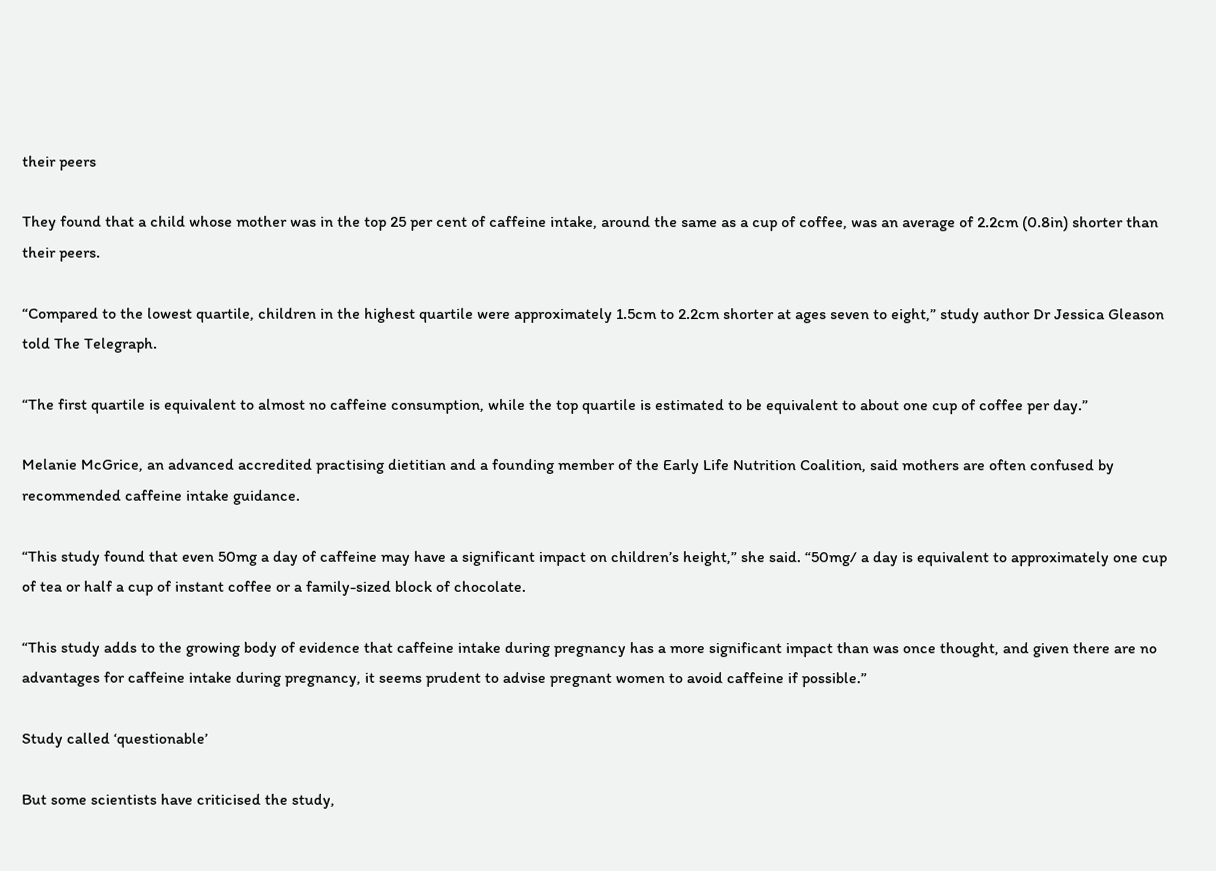their peers

They found that a child whose mother was in the top 25 per cent of caffeine intake, around the same as a cup of coffee, was an average of 2.2cm (0.8in) shorter than their peers.

“Compared to the lowest quartile, children in the highest quartile were approximately 1.5cm to 2.2cm shorter at ages seven to eight,” study author Dr Jessica Gleason told The Telegraph.

“The first quartile is equivalent to almost no caffeine consumption, while the top quartile is estimated to be equivalent to about one cup of coffee per day.”

Melanie McGrice, an advanced accredited practising dietitian and a founding member of the Early Life Nutrition Coalition, said mothers are often confused by recommended caffeine intake guidance.

“This study found that even 50mg a day of caffeine may have a significant impact on children’s height,” she said. “50mg/ a day is equivalent to approximately one cup of tea or half a cup of instant coffee or a family-sized block of chocolate.

“This study adds to the growing body of evidence that caffeine intake during pregnancy has a more significant impact than was once thought, and given there are no advantages for caffeine intake during pregnancy, it seems prudent to advise pregnant women to avoid caffeine if possible.”

Study called ‘questionable’

But some scientists have criticised the study,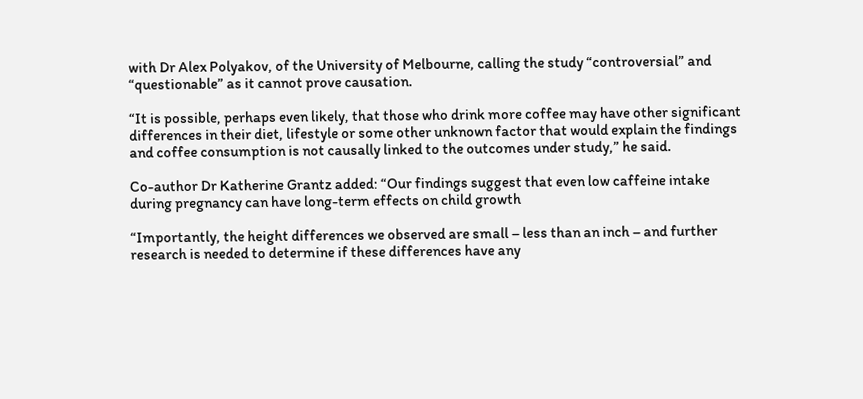with Dr Alex Polyakov, of the University of Melbourne, calling the study “controversial” and “questionable” as it cannot prove causation.

“It is possible, perhaps even likely, that those who drink more coffee may have other significant differences in their diet, lifestyle or some other unknown factor that would explain the findings and coffee consumption is not causally linked to the outcomes under study,” he said.

Co-author Dr Katherine Grantz added: “Our findings suggest that even low caffeine intake during pregnancy can have long-term effects on child growth

“Importantly, the height differences we observed are small – less than an inch – and further research is needed to determine if these differences have any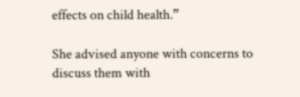effects on child health.”

She advised anyone with concerns to discuss them with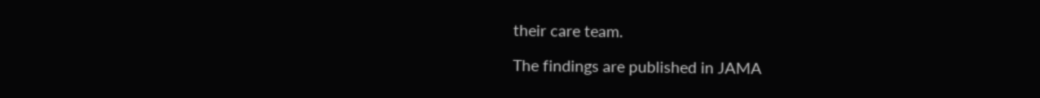their care team.

The findings are published in JAMA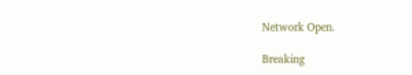Network Open.

Breaking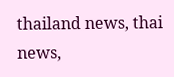thailand news, thai news,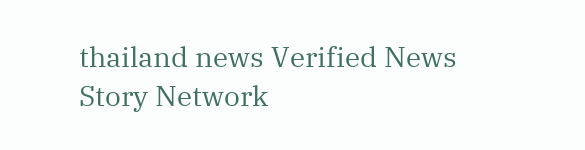thailand news Verified News Story Network